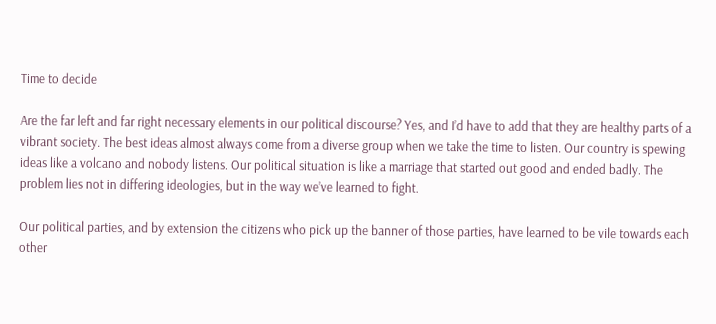Time to decide

Are the far left and far right necessary elements in our political discourse? Yes, and I’d have to add that they are healthy parts of a vibrant society. The best ideas almost always come from a diverse group when we take the time to listen. Our country is spewing ideas like a volcano and nobody listens. Our political situation is like a marriage that started out good and ended badly. The problem lies not in differing ideologies, but in the way we’ve learned to fight.

Our political parties, and by extension the citizens who pick up the banner of those parties, have learned to be vile towards each other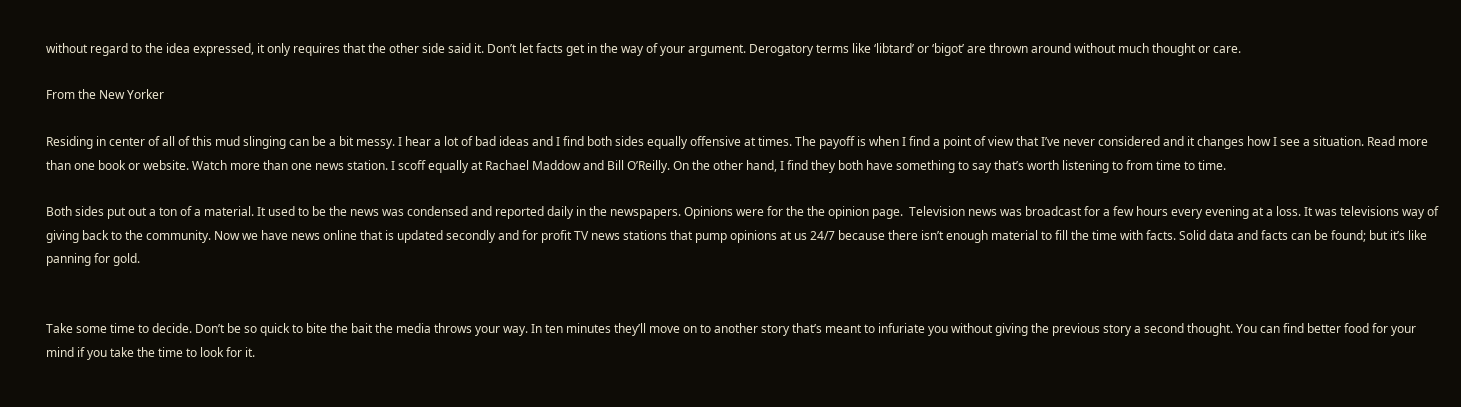without regard to the idea expressed, it only requires that the other side said it. Don’t let facts get in the way of your argument. Derogatory terms like ‘libtard’ or ‘bigot’ are thrown around without much thought or care.

From the New Yorker

Residing in center of all of this mud slinging can be a bit messy. I hear a lot of bad ideas and I find both sides equally offensive at times. The payoff is when I find a point of view that I’ve never considered and it changes how I see a situation. Read more than one book or website. Watch more than one news station. I scoff equally at Rachael Maddow and Bill O’Reilly. On the other hand, I find they both have something to say that’s worth listening to from time to time.

Both sides put out a ton of a material. It used to be the news was condensed and reported daily in the newspapers. Opinions were for the the opinion page.  Television news was broadcast for a few hours every evening at a loss. It was televisions way of giving back to the community. Now we have news online that is updated secondly and for profit TV news stations that pump opinions at us 24/7 because there isn’t enough material to fill the time with facts. Solid data and facts can be found; but it’s like panning for gold.


Take some time to decide. Don’t be so quick to bite the bait the media throws your way. In ten minutes they’ll move on to another story that’s meant to infuriate you without giving the previous story a second thought. You can find better food for your mind if you take the time to look for it.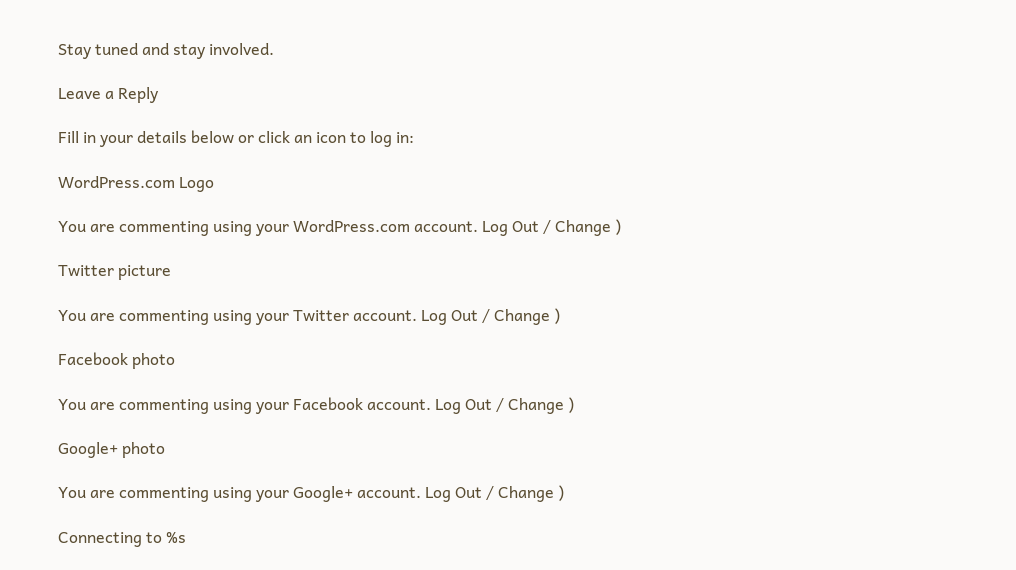Stay tuned and stay involved.

Leave a Reply

Fill in your details below or click an icon to log in:

WordPress.com Logo

You are commenting using your WordPress.com account. Log Out / Change )

Twitter picture

You are commenting using your Twitter account. Log Out / Change )

Facebook photo

You are commenting using your Facebook account. Log Out / Change )

Google+ photo

You are commenting using your Google+ account. Log Out / Change )

Connecting to %s